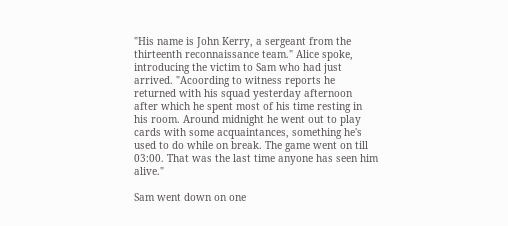"His name is John Kerry, a sergeant from the thirteenth reconnaissance team." Alice spoke, introducing the victim to Sam who had just arrived. "Acoording to witness reports he returned with his squad yesterday afternoon after which he spent most of his time resting in his room. Around midnight he went out to play cards with some acquaintances, something he's used to do while on break. The game went on till 03:00. That was the last time anyone has seen him alive."

Sam went down on one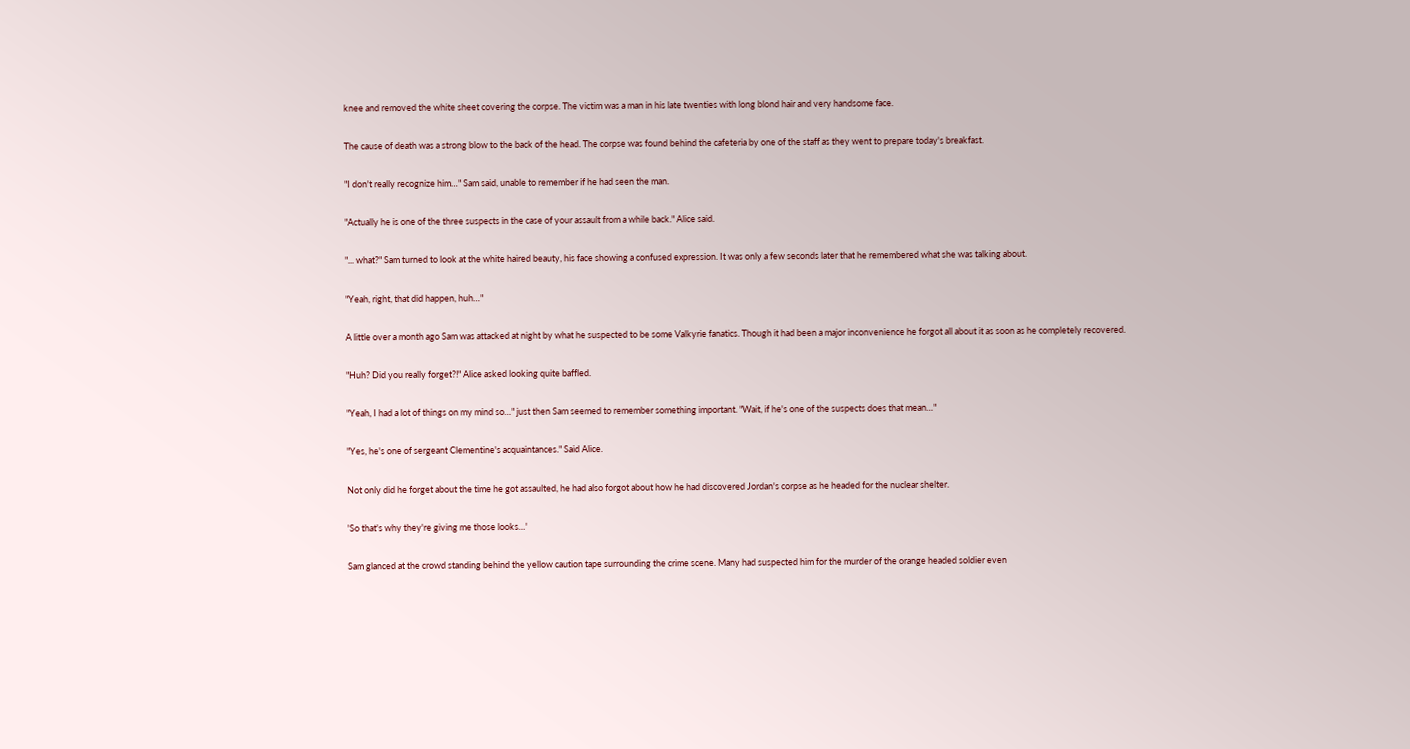knee and removed the white sheet covering the corpse. The victim was a man in his late twenties with long blond hair and very handsome face.

The cause of death was a strong blow to the back of the head. The corpse was found behind the cafeteria by one of the staff as they went to prepare today's breakfast.

"I don't really recognize him…" Sam said, unable to remember if he had seen the man.

"Actually he is one of the three suspects in the case of your assault from a while back." Alice said.

"... what?" Sam turned to look at the white haired beauty, his face showing a confused expression. It was only a few seconds later that he remembered what she was talking about.

"Yeah, right, that did happen, huh…"

A little over a month ago Sam was attacked at night by what he suspected to be some Valkyrie fanatics. Though it had been a major inconvenience he forgot all about it as soon as he completely recovered.

"Huh? Did you really forget?!" Alice asked looking quite baffled.

"Yeah, I had a lot of things on my mind so…" just then Sam seemed to remember something important. "Wait, if he's one of the suspects does that mean…"

"Yes, he's one of sergeant Clementine's acquaintances." Said Alice.

Not only did he forget about the time he got assaulted, he had also forgot about how he had discovered Jordan's corpse as he headed for the nuclear shelter.

'So that's why they're giving me those looks…'

Sam glanced at the crowd standing behind the yellow caution tape surrounding the crime scene. Many had suspected him for the murder of the orange headed soldier even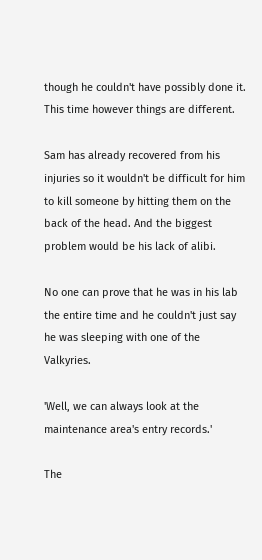though he couldn't have possibly done it. This time however things are different.

Sam has already recovered from his injuries so it wouldn't be difficult for him to kill someone by hitting them on the back of the head. And the biggest problem would be his lack of alibi.

No one can prove that he was in his lab the entire time and he couldn't just say he was sleeping with one of the Valkyries.

'Well, we can always look at the maintenance area's entry records.'

The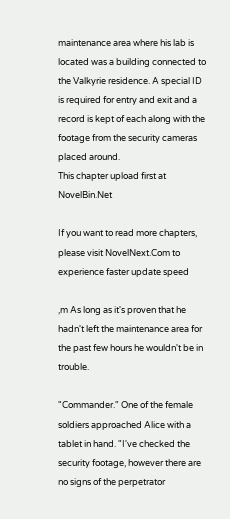maintenance area where his lab is located was a building connected to the Valkyrie residence. A special ID is required for entry and exit and a record is kept of each along with the footage from the security cameras placed around.
This chapter upload first at NovelBin.Net

If you want to read more chapters, please visit NovelNext.Com to experience faster update speed

,m As long as it's proven that he hadn't left the maintenance area for the past few hours he wouldn't be in trouble.

"Commander." One of the female soldiers approached Alice with a tablet in hand. "I've checked the security footage, however there are no signs of the perpetrator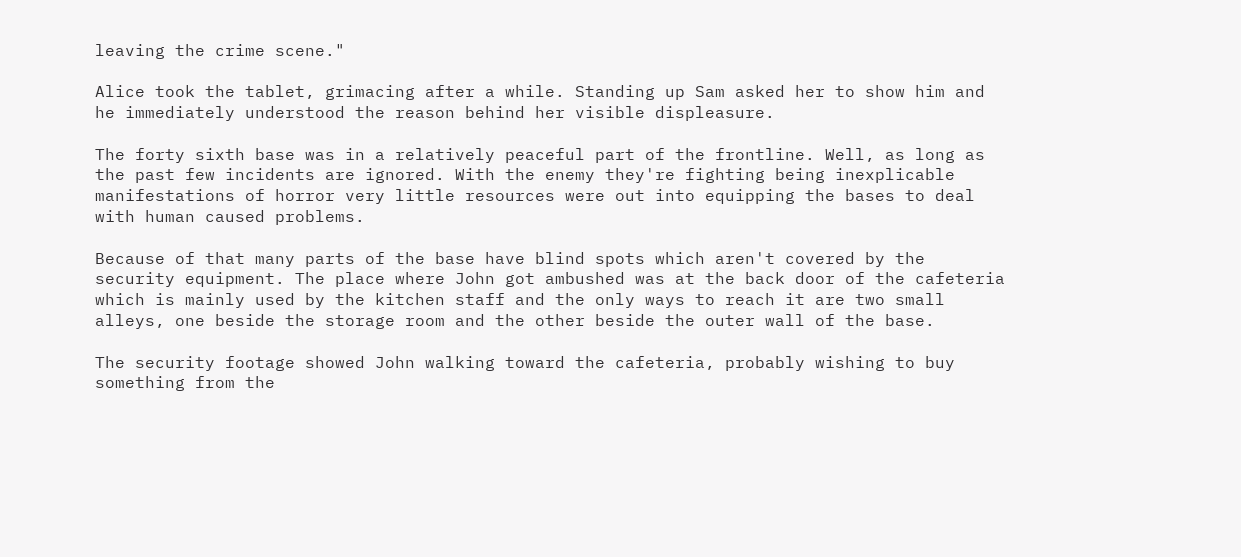leaving the crime scene."

Alice took the tablet, grimacing after a while. Standing up Sam asked her to show him and he immediately understood the reason behind her visible displeasure.

The forty sixth base was in a relatively peaceful part of the frontline. Well, as long as the past few incidents are ignored. With the enemy they're fighting being inexplicable manifestations of horror very little resources were out into equipping the bases to deal with human caused problems.

Because of that many parts of the base have blind spots which aren't covered by the security equipment. The place where John got ambushed was at the back door of the cafeteria which is mainly used by the kitchen staff and the only ways to reach it are two small alleys, one beside the storage room and the other beside the outer wall of the base.

The security footage showed John walking toward the cafeteria, probably wishing to buy something from the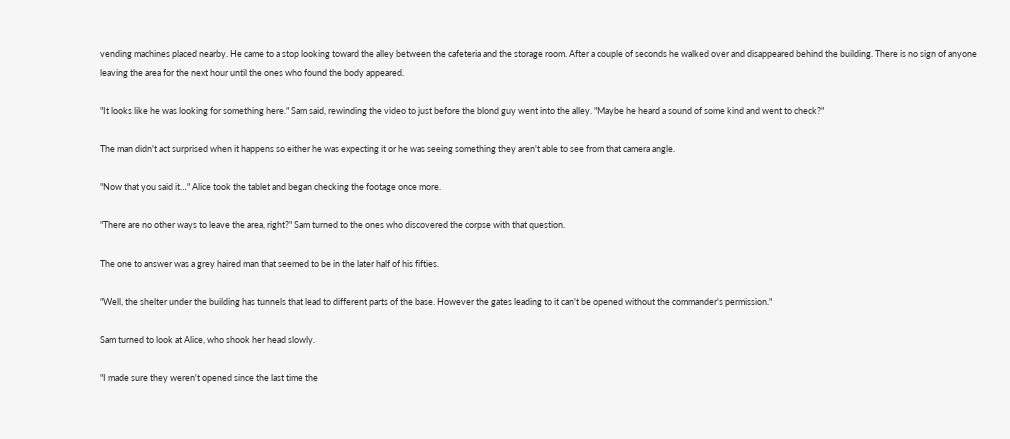vending machines placed nearby. He came to a stop looking toward the alley between the cafeteria and the storage room. After a couple of seconds he walked over and disappeared behind the building. There is no sign of anyone leaving the area for the next hour until the ones who found the body appeared.

"It looks like he was looking for something here." Sam said, rewinding the video to just before the blond guy went into the alley. "Maybe he heard a sound of some kind and went to check?"

The man didn't act surprised when it happens so either he was expecting it or he was seeing something they aren't able to see from that camera angle.

"Now that you said it…" Alice took the tablet and began checking the footage once more.

"There are no other ways to leave the area, right?" Sam turned to the ones who discovered the corpse with that question.

The one to answer was a grey haired man that seemed to be in the later half of his fifties.

"Well, the shelter under the building has tunnels that lead to different parts of the base. However the gates leading to it can't be opened without the commander's permission."

Sam turned to look at Alice, who shook her head slowly.

"I made sure they weren't opened since the last time the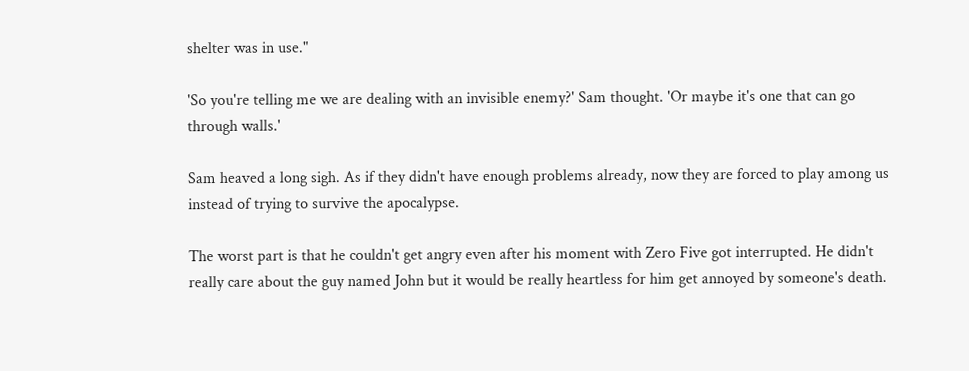shelter was in use."

'So you're telling me we are dealing with an invisible enemy?' Sam thought. 'Or maybe it's one that can go through walls.'

Sam heaved a long sigh. As if they didn't have enough problems already, now they are forced to play among us instead of trying to survive the apocalypse.

The worst part is that he couldn't get angry even after his moment with Zero Five got interrupted. He didn't really care about the guy named John but it would be really heartless for him get annoyed by someone's death.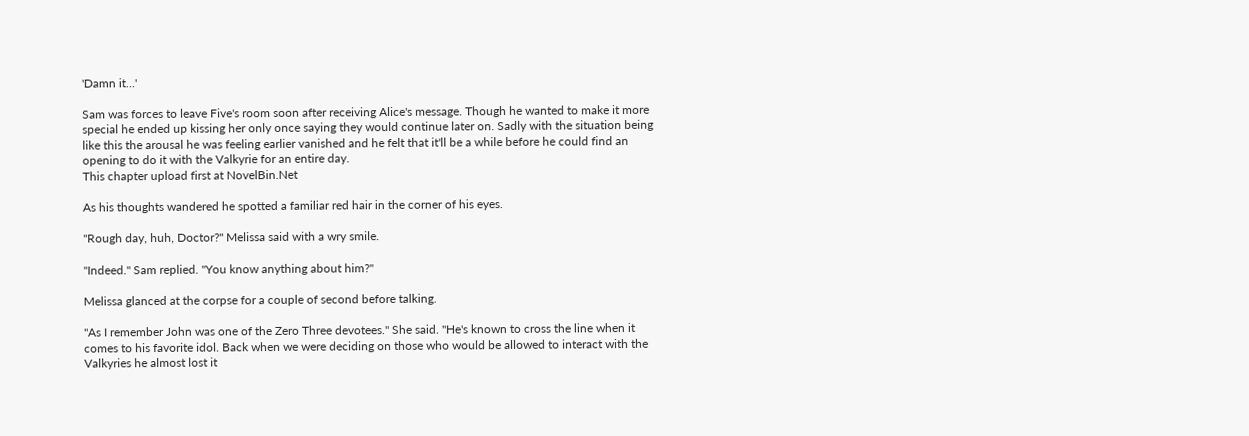'Damn it…'

Sam was forces to leave Five's room soon after receiving Alice's message. Though he wanted to make it more special he ended up kissing her only once saying they would continue later on. Sadly with the situation being like this the arousal he was feeling earlier vanished and he felt that it'll be a while before he could find an opening to do it with the Valkyrie for an entire day.
This chapter upload first at NovelBin.Net

As his thoughts wandered he spotted a familiar red hair in the corner of his eyes.

"Rough day, huh, Doctor?" Melissa said with a wry smile.

"Indeed." Sam replied. "You know anything about him?"

Melissa glanced at the corpse for a couple of second before talking.

"As I remember John was one of the Zero Three devotees." She said. "He's known to cross the line when it comes to his favorite idol. Back when we were deciding on those who would be allowed to interact with the Valkyries he almost lost it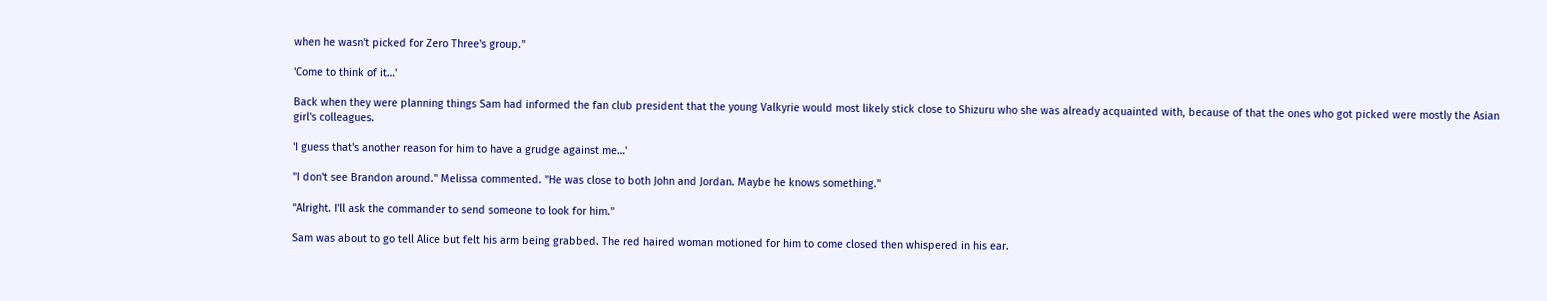when he wasn't picked for Zero Three's group."

'Come to think of it…'

Back when they were planning things Sam had informed the fan club president that the young Valkyrie would most likely stick close to Shizuru who she was already acquainted with, because of that the ones who got picked were mostly the Asian girl's colleagues.

'I guess that's another reason for him to have a grudge against me…'

"I don't see Brandon around." Melissa commented. "He was close to both John and Jordan. Maybe he knows something."

"Alright. I'll ask the commander to send someone to look for him."

Sam was about to go tell Alice but felt his arm being grabbed. The red haired woman motioned for him to come closed then whispered in his ear.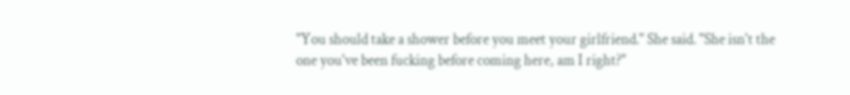"You should take a shower before you meet your girlfriend." She said. "She isn't the one you've been fucking before coming here, am I right?"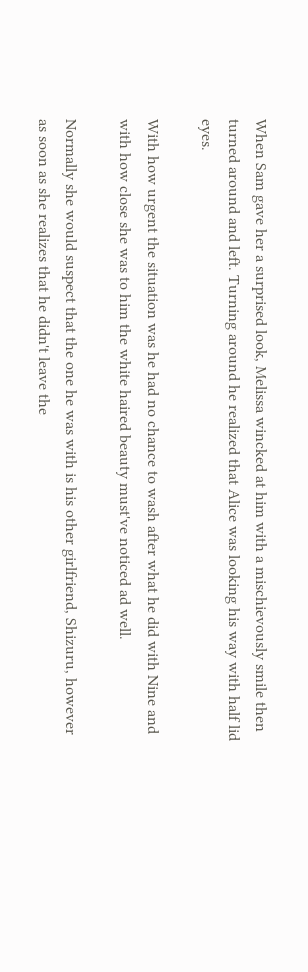When Sam gave her a surprised look, Melissa wincked at him with a mischievously smile then turned around and left. Turning around he realized that Alice was looking his way with half lid eyes.

With how urgent the situation was he had no chance to wash after what he did with Nine and with how close she was to him the white haired beauty must've noticed ad well.

Normally she would suspect that the one he was with is his other girlfriend, Shizuru, however as soon as she realizes that he didn't leave the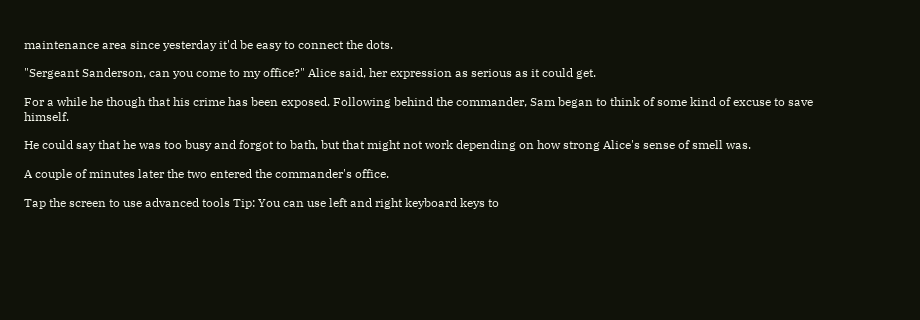maintenance area since yesterday it'd be easy to connect the dots.

"Sergeant Sanderson, can you come to my office?" Alice said, her expression as serious as it could get.

For a while he though that his crime has been exposed. Following behind the commander, Sam began to think of some kind of excuse to save himself.

He could say that he was too busy and forgot to bath, but that might not work depending on how strong Alice's sense of smell was.

A couple of minutes later the two entered the commander's office.

Tap the screen to use advanced tools Tip: You can use left and right keyboard keys to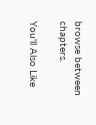browse between chapters.

You'll Also Like